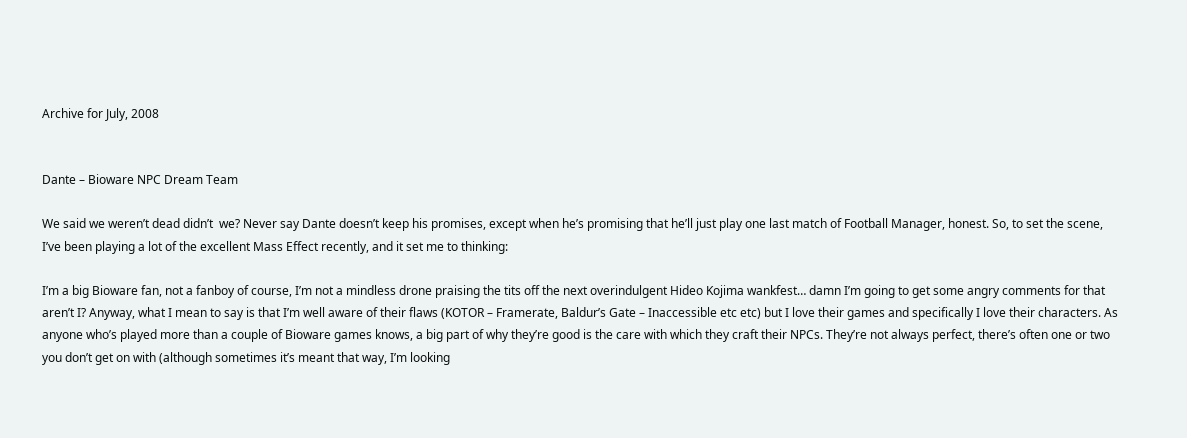Archive for July, 2008


Dante – Bioware NPC Dream Team

We said we weren’t dead didn’t  we? Never say Dante doesn’t keep his promises, except when he’s promising that he’ll just play one last match of Football Manager, honest. So, to set the scene, I’ve been playing a lot of the excellent Mass Effect recently, and it set me to thinking:

I’m a big Bioware fan, not a fanboy of course, I’m not a mindless drone praising the tits off the next overindulgent Hideo Kojima wankfest… damn I’m going to get some angry comments for that aren’t I? Anyway, what I mean to say is that I’m well aware of their flaws (KOTOR – Framerate, Baldur’s Gate – Inaccessible etc etc) but I love their games and specifically I love their characters. As anyone who’s played more than a couple of Bioware games knows, a big part of why they’re good is the care with which they craft their NPCs. They’re not always perfect, there’s often one or two you don’t get on with (although sometimes it’s meant that way, I’m looking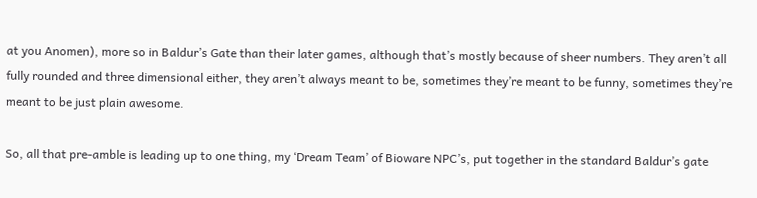at you Anomen), more so in Baldur’s Gate than their later games, although that’s mostly because of sheer numbers. They aren’t all fully rounded and three dimensional either, they aren’t always meant to be, sometimes they’re meant to be funny, sometimes they’re meant to be just plain awesome.

So, all that pre-amble is leading up to one thing, my ‘Dream Team’ of Bioware NPC’s, put together in the standard Baldur’s gate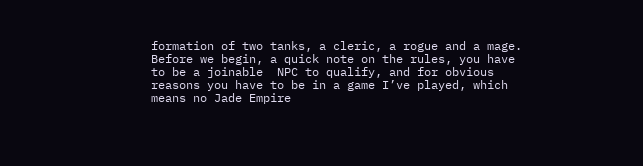formation of two tanks, a cleric, a rogue and a mage. Before we begin, a quick note on the rules, you have to be a joinable  NPC to qualify, and for obvious reasons you have to be in a game I’ve played, which means no Jade Empire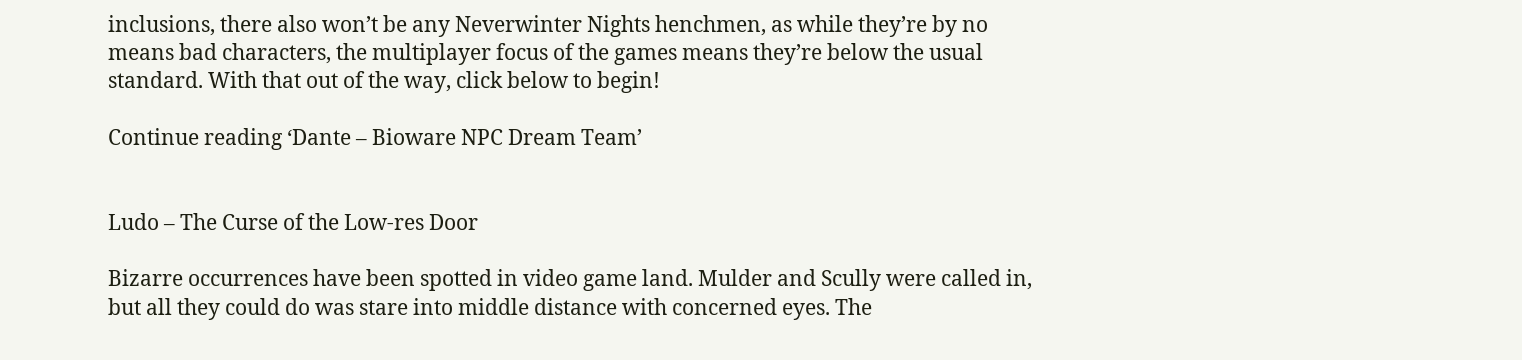inclusions, there also won’t be any Neverwinter Nights henchmen, as while they’re by no means bad characters, the multiplayer focus of the games means they’re below the usual standard. With that out of the way, click below to begin!

Continue reading ‘Dante – Bioware NPC Dream Team’


Ludo – The Curse of the Low-res Door

Bizarre occurrences have been spotted in video game land. Mulder and Scully were called in, but all they could do was stare into middle distance with concerned eyes. The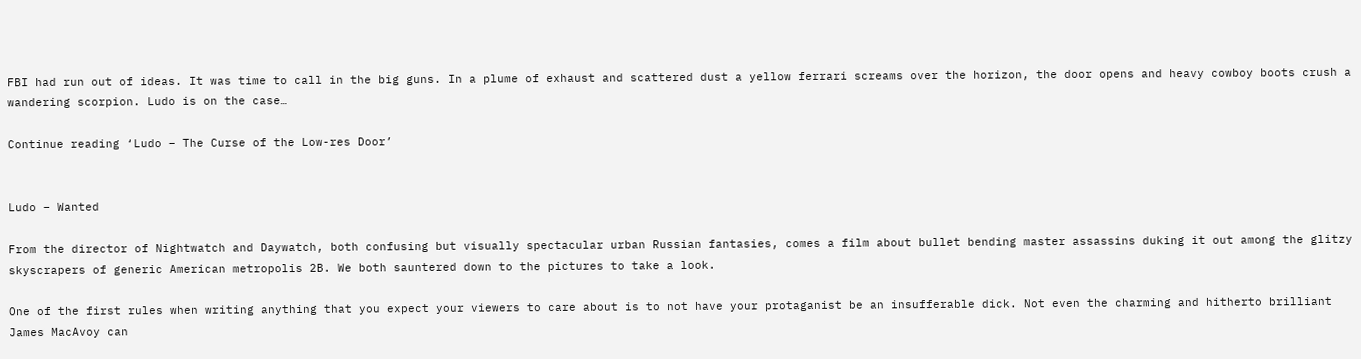FBI had run out of ideas. It was time to call in the big guns. In a plume of exhaust and scattered dust a yellow ferrari screams over the horizon, the door opens and heavy cowboy boots crush a wandering scorpion. Ludo is on the case…

Continue reading ‘Ludo – The Curse of the Low-res Door’


Ludo – Wanted

From the director of Nightwatch and Daywatch, both confusing but visually spectacular urban Russian fantasies, comes a film about bullet bending master assassins duking it out among the glitzy skyscrapers of generic American metropolis 2B. We both sauntered down to the pictures to take a look.

One of the first rules when writing anything that you expect your viewers to care about is to not have your protaganist be an insufferable dick. Not even the charming and hitherto brilliant James MacAvoy can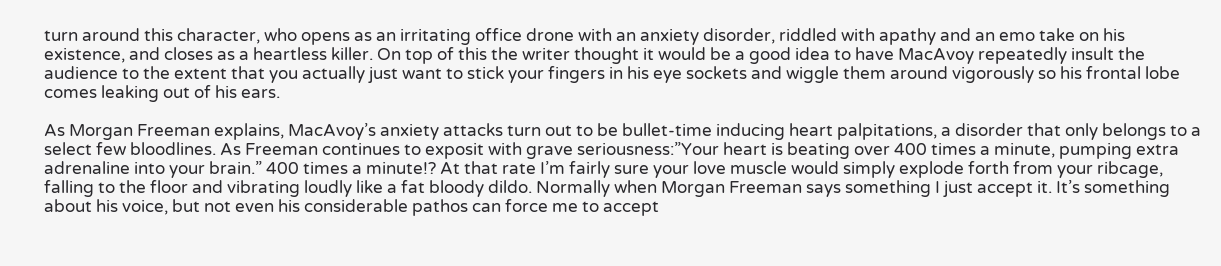turn around this character, who opens as an irritating office drone with an anxiety disorder, riddled with apathy and an emo take on his existence, and closes as a heartless killer. On top of this the writer thought it would be a good idea to have MacAvoy repeatedly insult the audience to the extent that you actually just want to stick your fingers in his eye sockets and wiggle them around vigorously so his frontal lobe comes leaking out of his ears.

As Morgan Freeman explains, MacAvoy’s anxiety attacks turn out to be bullet-time inducing heart palpitations, a disorder that only belongs to a select few bloodlines. As Freeman continues to exposit with grave seriousness:”Your heart is beating over 400 times a minute, pumping extra adrenaline into your brain.” 400 times a minute!? At that rate I’m fairly sure your love muscle would simply explode forth from your ribcage, falling to the floor and vibrating loudly like a fat bloody dildo. Normally when Morgan Freeman says something I just accept it. It’s something about his voice, but not even his considerable pathos can force me to accept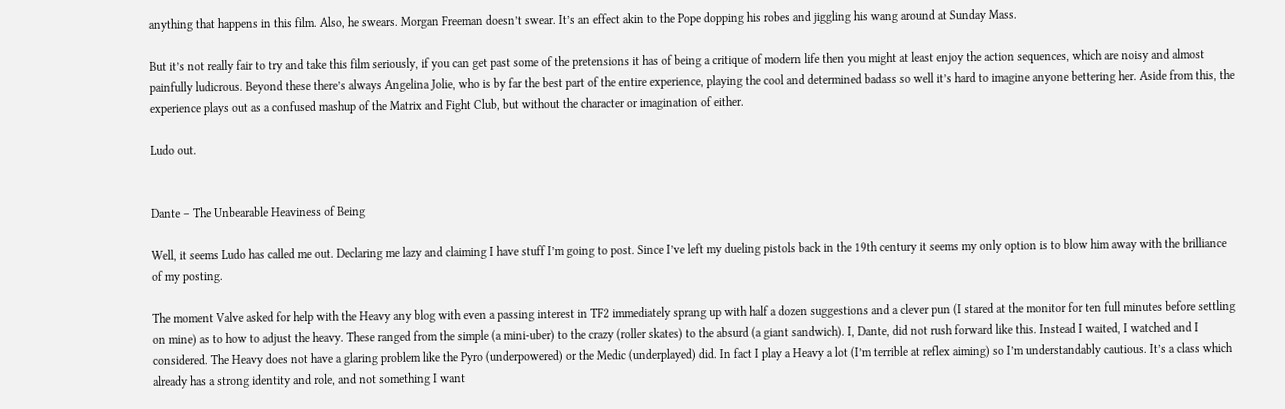anything that happens in this film. Also, he swears. Morgan Freeman doesn’t swear. It’s an effect akin to the Pope dopping his robes and jiggling his wang around at Sunday Mass.

But it’s not really fair to try and take this film seriously, if you can get past some of the pretensions it has of being a critique of modern life then you might at least enjoy the action sequences, which are noisy and almost painfully ludicrous. Beyond these there’s always Angelina Jolie, who is by far the best part of the entire experience, playing the cool and determined badass so well it’s hard to imagine anyone bettering her. Aside from this, the experience plays out as a confused mashup of the Matrix and Fight Club, but without the character or imagination of either.

Ludo out.


Dante – The Unbearable Heaviness of Being

Well, it seems Ludo has called me out. Declaring me lazy and claiming I have stuff I’m going to post. Since I’ve left my dueling pistols back in the 19th century it seems my only option is to blow him away with the brilliance of my posting.

The moment Valve asked for help with the Heavy any blog with even a passing interest in TF2 immediately sprang up with half a dozen suggestions and a clever pun (I stared at the monitor for ten full minutes before settling on mine) as to how to adjust the heavy. These ranged from the simple (a mini-uber) to the crazy (roller skates) to the absurd (a giant sandwich). I, Dante, did not rush forward like this. Instead I waited, I watched and I considered. The Heavy does not have a glaring problem like the Pyro (underpowered) or the Medic (underplayed) did. In fact I play a Heavy a lot (I’m terrible at reflex aiming) so I’m understandably cautious. It’s a class which already has a strong identity and role, and not something I want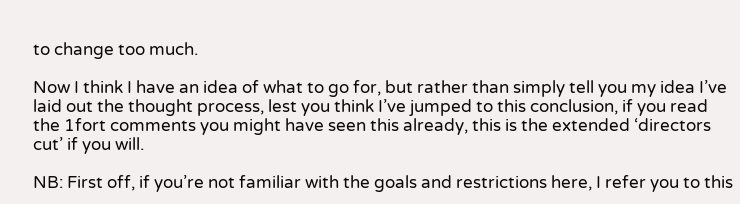to change too much.

Now I think I have an idea of what to go for, but rather than simply tell you my idea I’ve laid out the thought process, lest you think I’ve jumped to this conclusion, if you read the 1fort comments you might have seen this already, this is the extended ‘directors cut’ if you will.

NB: First off, if you’re not familiar with the goals and restrictions here, I refer you to this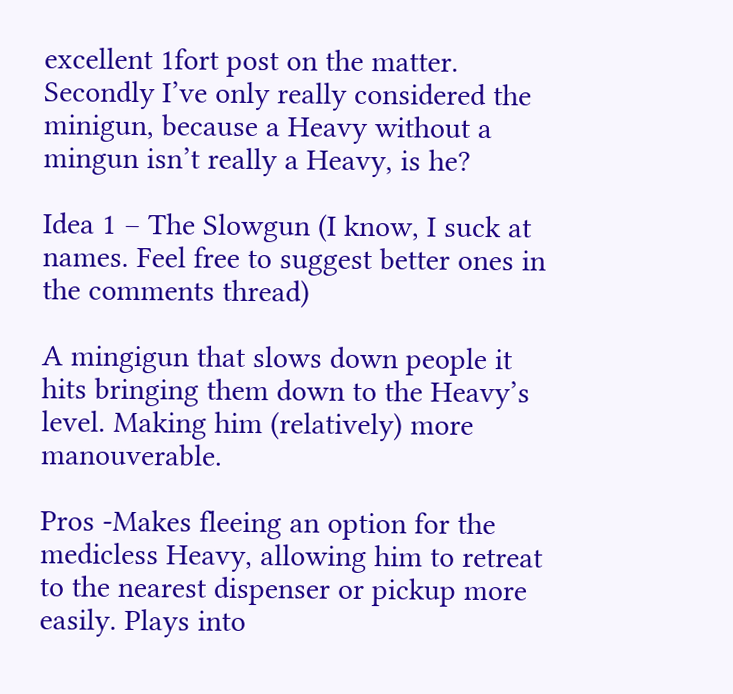excellent 1fort post on the matter. Secondly I’ve only really considered the minigun, because a Heavy without a mingun isn’t really a Heavy, is he?

Idea 1 – The Slowgun (I know, I suck at names. Feel free to suggest better ones in the comments thread)

A mingigun that slows down people it hits bringing them down to the Heavy’s level. Making him (relatively) more manouverable.

Pros -Makes fleeing an option for the medicless Heavy, allowing him to retreat to the nearest dispenser or pickup more easily. Plays into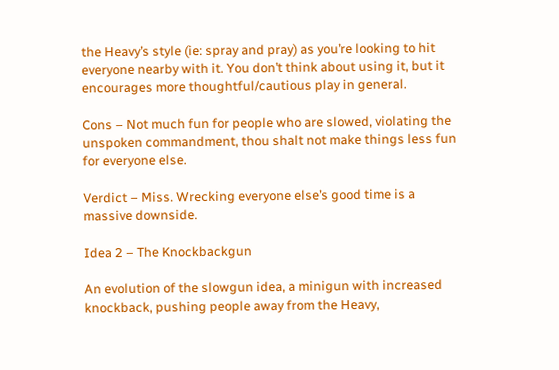the Heavy’s style (ie: spray and pray) as you’re looking to hit everyone nearby with it. You don’t think about using it, but it encourages more thoughtful/cautious play in general.

Cons – Not much fun for people who are slowed, violating the unspoken commandment, thou shalt not make things less fun for everyone else.

Verdict – Miss. Wrecking everyone else’s good time is a massive downside.

Idea 2 – The Knockbackgun

An evolution of the slowgun idea, a minigun with increased knockback, pushing people away from the Heavy,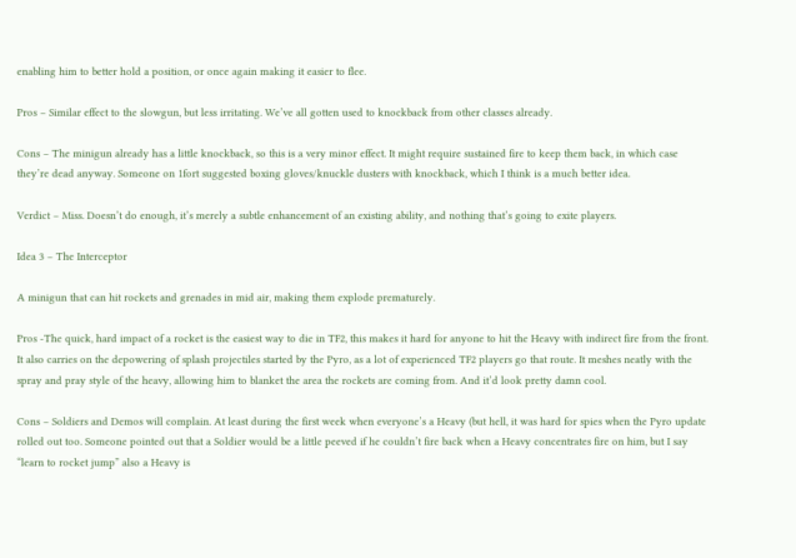enabling him to better hold a position, or once again making it easier to flee.

Pros – Similar effect to the slowgun, but less irritating. We’ve all gotten used to knockback from other classes already.

Cons – The minigun already has a little knockback, so this is a very minor effect. It might require sustained fire to keep them back, in which case they’re dead anyway. Someone on 1fort suggested boxing gloves/knuckle dusters with knockback, which I think is a much better idea.

Verdict – Miss. Doesn’t do enough, it’s merely a subtle enhancement of an existing ability, and nothing that’s going to exite players.

Idea 3 – The Interceptor

A minigun that can hit rockets and grenades in mid air, making them explode prematurely.

Pros -The quick, hard impact of a rocket is the easiest way to die in TF2, this makes it hard for anyone to hit the Heavy with indirect fire from the front. It also carries on the depowering of splash projectiles started by the Pyro, as a lot of experienced TF2 players go that route. It meshes neatly with the spray and pray style of the heavy, allowing him to blanket the area the rockets are coming from. And it’d look pretty damn cool.

Cons – Soldiers and Demos will complain. At least during the first week when everyone’s a Heavy (but hell, it was hard for spies when the Pyro update rolled out too. Someone pointed out that a Soldier would be a little peeved if he couldn’t fire back when a Heavy concentrates fire on him, but I say “learn to rocket jump” also a Heavy is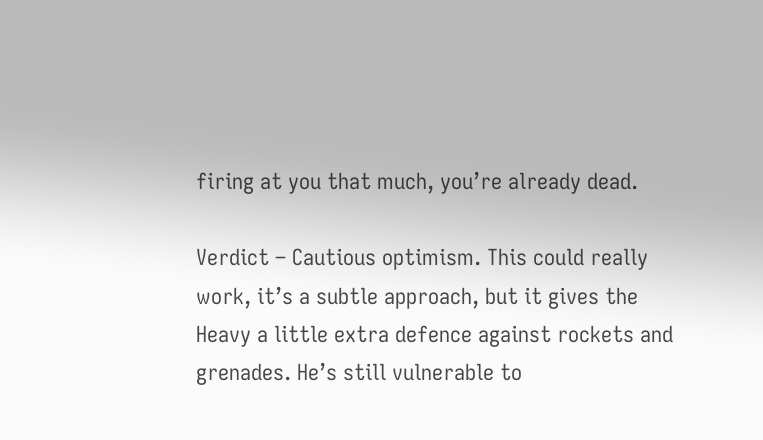firing at you that much, you’re already dead.

Verdict – Cautious optimism. This could really work, it’s a subtle approach, but it gives the Heavy a little extra defence against rockets and grenades. He’s still vulnerable to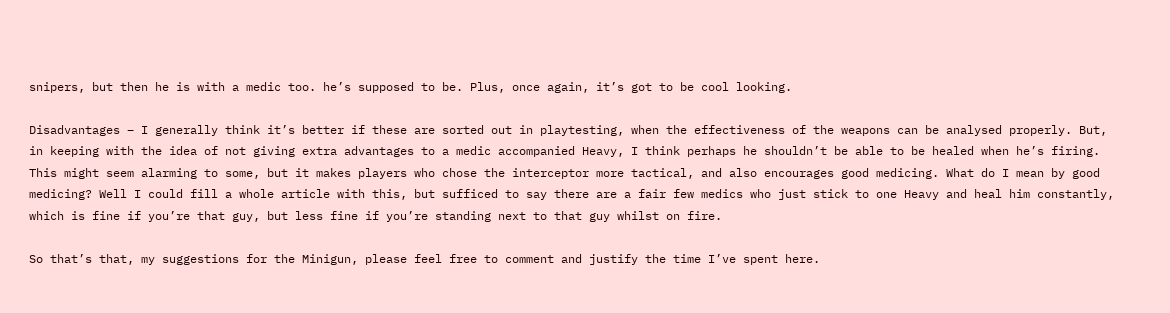snipers, but then he is with a medic too. he’s supposed to be. Plus, once again, it’s got to be cool looking.

Disadvantages – I generally think it’s better if these are sorted out in playtesting, when the effectiveness of the weapons can be analysed properly. But, in keeping with the idea of not giving extra advantages to a medic accompanied Heavy, I think perhaps he shouldn’t be able to be healed when he’s firing. This might seem alarming to some, but it makes players who chose the interceptor more tactical, and also encourages good medicing. What do I mean by good medicing? Well I could fill a whole article with this, but sufficed to say there are a fair few medics who just stick to one Heavy and heal him constantly, which is fine if you’re that guy, but less fine if you’re standing next to that guy whilst on fire.

So that’s that, my suggestions for the Minigun, please feel free to comment and justify the time I’ve spent here.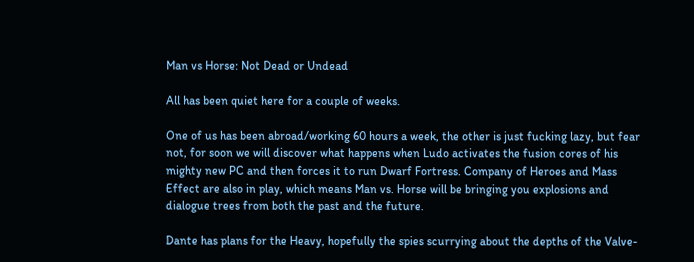Man vs Horse: Not Dead or Undead

All has been quiet here for a couple of weeks.

One of us has been abroad/working 60 hours a week, the other is just fucking lazy, but fear not, for soon we will discover what happens when Ludo activates the fusion cores of his mighty new PC and then forces it to run Dwarf Fortress. Company of Heroes and Mass Effect are also in play, which means Man vs. Horse will be bringing you explosions and dialogue trees from both the past and the future.

Dante has plans for the Heavy, hopefully the spies scurrying about the depths of the Valve-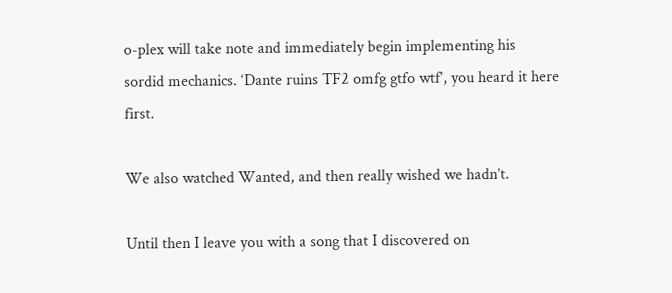o-plex will take note and immediately begin implementing his sordid mechanics. ‘Dante ruins TF2 omfg gtfo wtf’, you heard it here first.

We also watched Wanted, and then really wished we hadn’t.

Until then I leave you with a song that I discovered on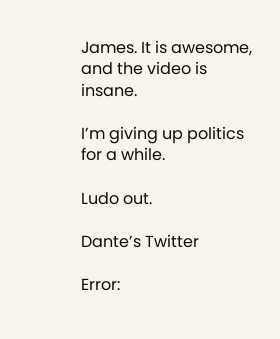James. It is awesome, and the video is insane.

I’m giving up politics for a while.

Ludo out.

Dante’s Twitter

Error: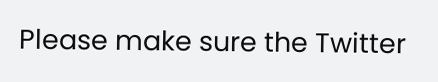Please make sure the Twitter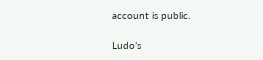account is public.

Ludo’s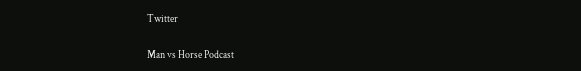Twitter

Man vs Horse Podcast